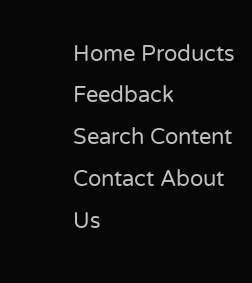Home Products Feedback Search Content Contact About Us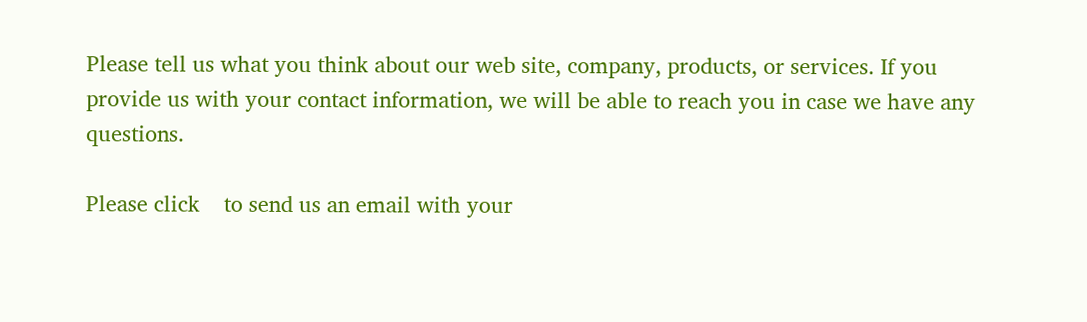Please tell us what you think about our web site, company, products, or services. If you provide us with your contact information, we will be able to reach you in case we have any questions.

Please click    to send us an email with your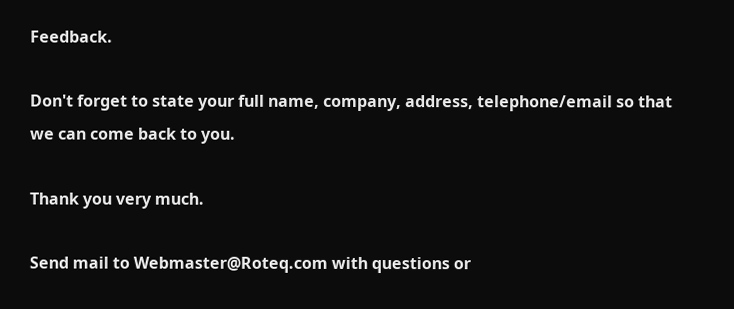Feedback.

Don't forget to state your full name, company, address, telephone/email so that we can come back to you.

Thank you very much.

Send mail to Webmaster@Roteq.com with questions or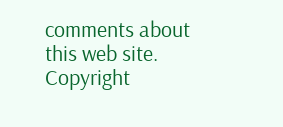comments about this web site.
Copyright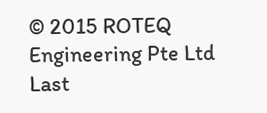© 2015 ROTEQ Engineering Pte Ltd
Last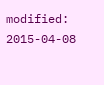modified: 2015-04-08